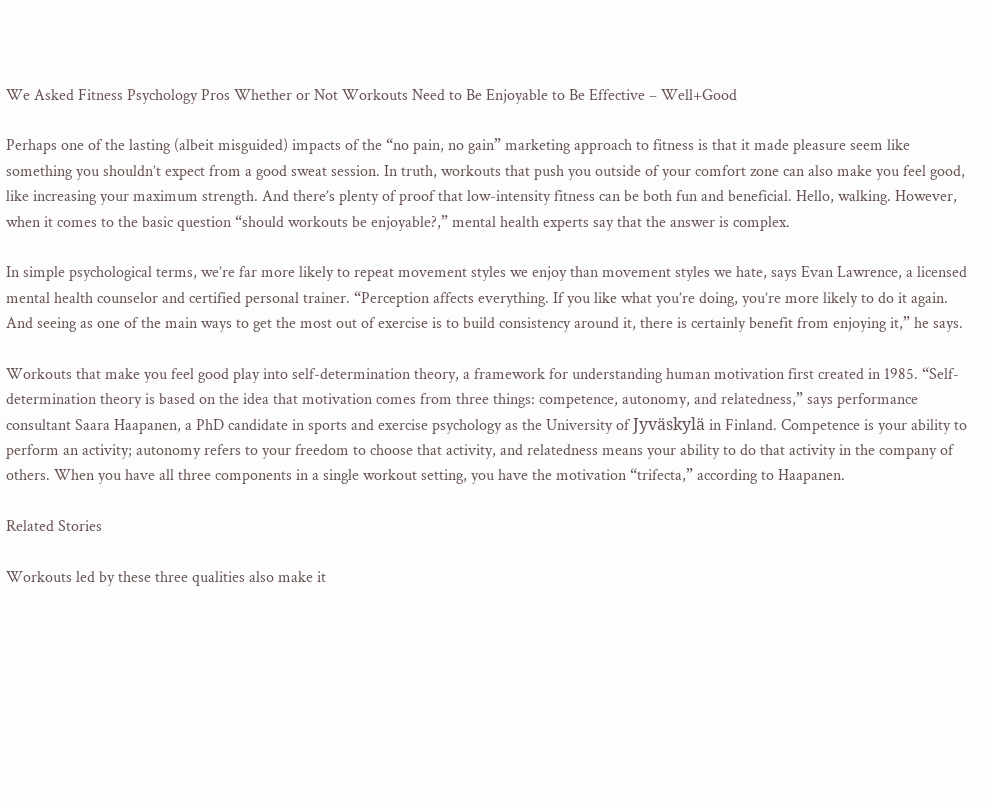We Asked Fitness Psychology Pros Whether or Not Workouts Need to Be Enjoyable to Be Effective – Well+Good

Perhaps one of the lasting (albeit misguided) impacts of the “no pain, no gain” marketing approach to fitness is that it made pleasure seem like something you shouldn’t expect from a good sweat session. In truth, workouts that push you outside of your comfort zone can also make you feel good, like increasing your maximum strength. And there’s plenty of proof that low-intensity fitness can be both fun and beneficial. Hello, walking. However, when it comes to the basic question “should workouts be enjoyable?,” mental health experts say that the answer is complex.

In simple psychological terms, we’re far more likely to repeat movement styles we enjoy than movement styles we hate, says Evan Lawrence, a licensed mental health counselor and certified personal trainer. “Perception affects everything. If you like what you’re doing, you’re more likely to do it again. And seeing as one of the main ways to get the most out of exercise is to build consistency around it, there is certainly benefit from enjoying it,” he says.

Workouts that make you feel good play into self-determination theory, a framework for understanding human motivation first created in 1985. “Self-determination theory is based on the idea that motivation comes from three things: competence, autonomy, and relatedness,” says performance consultant Saara Haapanen, a PhD candidate in sports and exercise psychology as the University of Jyväskylä in Finland. Competence is your ability to perform an activity; autonomy refers to your freedom to choose that activity, and relatedness means your ability to do that activity in the company of others. When you have all three components in a single workout setting, you have the motivation “trifecta,” according to Haapanen.

Related Stories

Workouts led by these three qualities also make it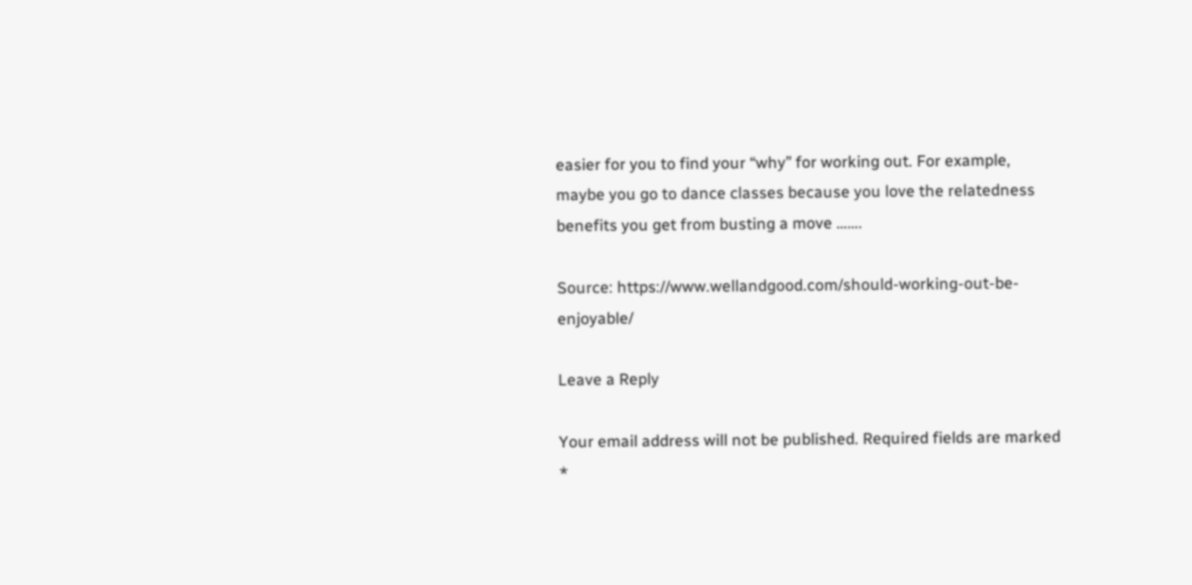easier for you to find your “why” for working out. For example, maybe you go to dance classes because you love the relatedness benefits you get from busting a move …….

Source: https://www.wellandgood.com/should-working-out-be-enjoyable/

Leave a Reply

Your email address will not be published. Required fields are marked *